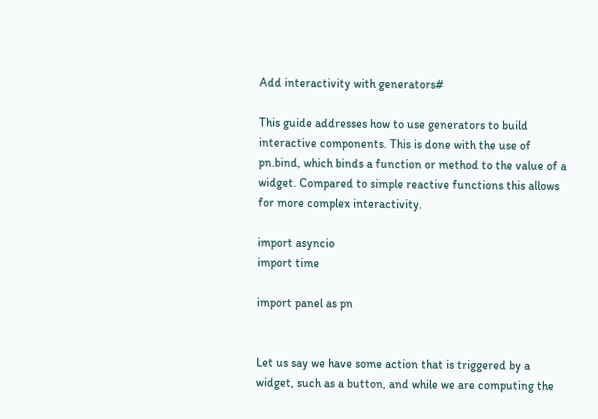Add interactivity with generators#

This guide addresses how to use generators to build interactive components. This is done with the use of pn.bind, which binds a function or method to the value of a widget. Compared to simple reactive functions this allows for more complex interactivity.

import asyncio
import time

import panel as pn


Let us say we have some action that is triggered by a widget, such as a button, and while we are computing the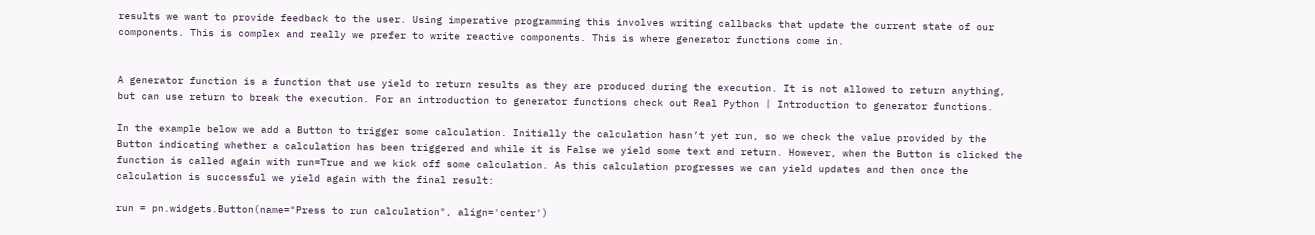results we want to provide feedback to the user. Using imperative programming this involves writing callbacks that update the current state of our components. This is complex and really we prefer to write reactive components. This is where generator functions come in.


A generator function is a function that use yield to return results as they are produced during the execution. It is not allowed to return anything, but can use return to break the execution. For an introduction to generator functions check out Real Python | Introduction to generator functions.

In the example below we add a Button to trigger some calculation. Initially the calculation hasn’t yet run, so we check the value provided by the Button indicating whether a calculation has been triggered and while it is False we yield some text and return. However, when the Button is clicked the function is called again with run=True and we kick off some calculation. As this calculation progresses we can yield updates and then once the calculation is successful we yield again with the final result:

run = pn.widgets.Button(name="Press to run calculation", align='center')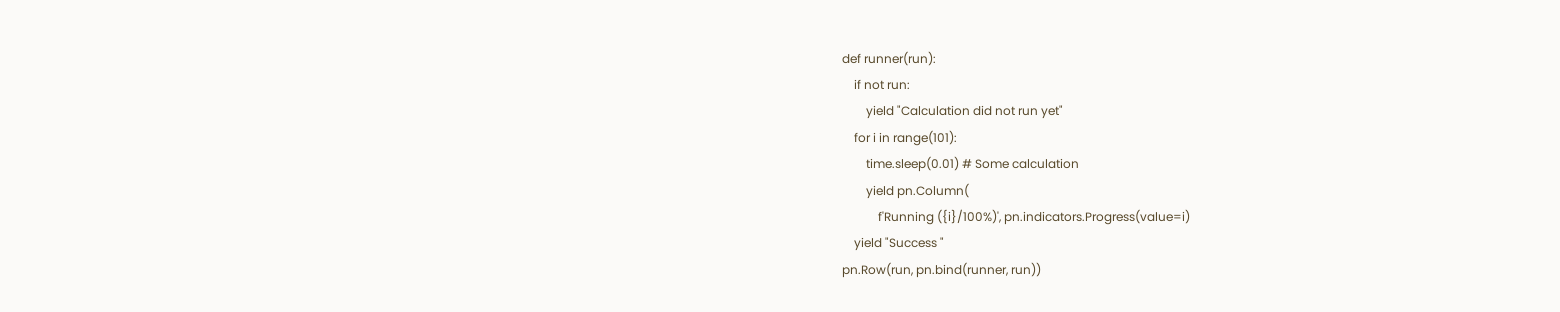def runner(run):
    if not run:
        yield "Calculation did not run yet"
    for i in range(101):
        time.sleep(0.01) # Some calculation
        yield pn.Column(
            f'Running ({i}/100%)', pn.indicators.Progress(value=i)
    yield "Success "
pn.Row(run, pn.bind(runner, run))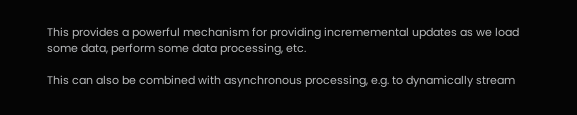This provides a powerful mechanism for providing incrememental updates as we load some data, perform some data processing, etc.

This can also be combined with asynchronous processing, e.g. to dynamically stream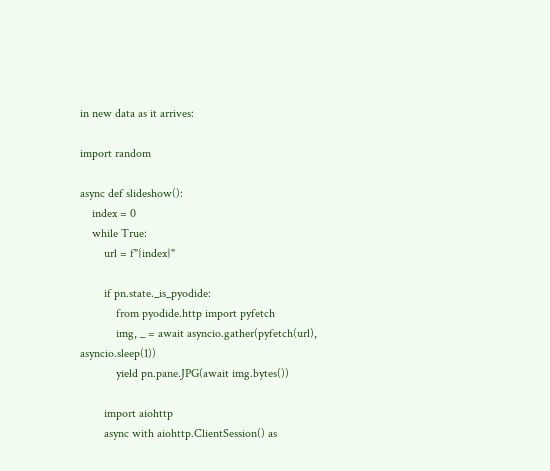in new data as it arrives:

import random

async def slideshow():
    index = 0
    while True:
        url = f"{index}"

        if pn.state._is_pyodide:
            from pyodide.http import pyfetch
            img, _ = await asyncio.gather(pyfetch(url), asyncio.sleep(1))
            yield pn.pane.JPG(await img.bytes())

        import aiohttp
        async with aiohttp.ClientSession() as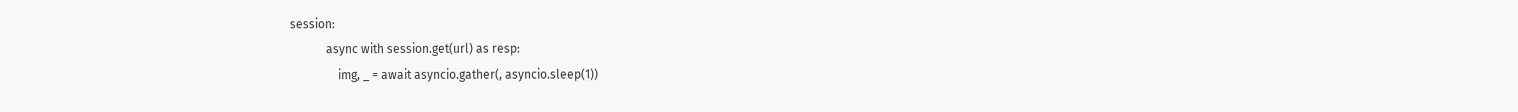session:
            async with session.get(url) as resp:
                img, _ = await asyncio.gather(, asyncio.sleep(1))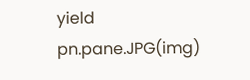yield pn.pane.JPG(img)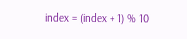index = (index + 1) % 10